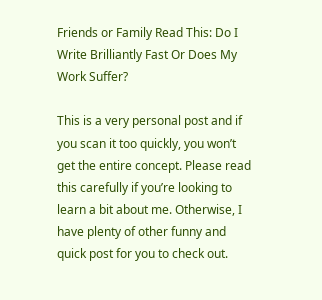Friends or Family Read This: Do I Write Brilliantly Fast Or Does My Work Suffer?

This is a very personal post and if you scan it too quickly, you won’t get the entire concept. Please read this carefully if you’re looking to learn a bit about me. Otherwise, I have plenty of other funny and quick post for you to check out.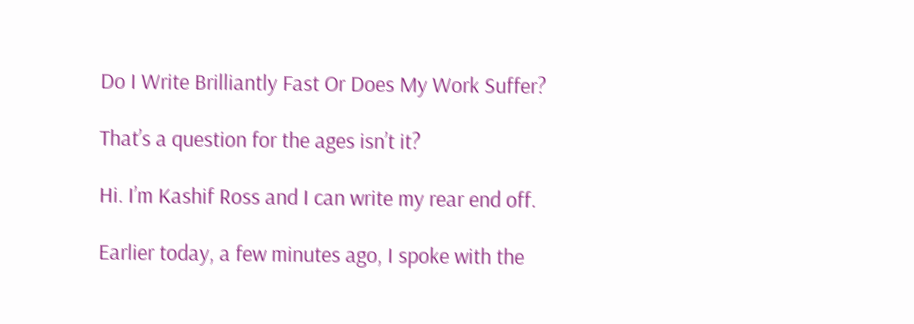Do I Write Brilliantly Fast Or Does My Work Suffer?

That’s a question for the ages isn’t it?

Hi. I’m Kashif Ross and I can write my rear end off.

Earlier today, a few minutes ago, I spoke with the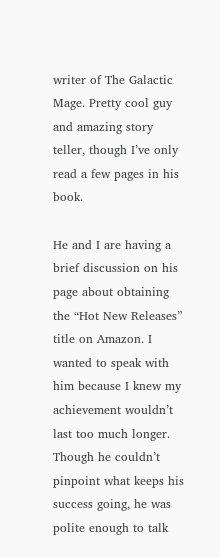writer of The Galactic Mage. Pretty cool guy and amazing story teller, though I’ve only read a few pages in his book.

He and I are having a brief discussion on his page about obtaining the “Hot New Releases” title on Amazon. I wanted to speak with him because I knew my achievement wouldn’t last too much longer. Though he couldn’t pinpoint what keeps his success going, he was polite enough to talk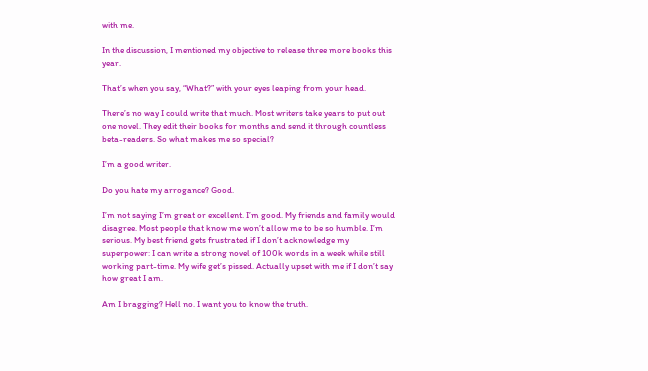with me.

In the discussion, I mentioned my objective to release three more books this year.

That’s when you say, “What?” with your eyes leaping from your head.

There’s no way I could write that much. Most writers take years to put out one novel. They edit their books for months and send it through countless beta-readers. So what makes me so special?

I’m a good writer.

Do you hate my arrogance? Good.

I’m not saying I’m great or excellent. I’m good. My friends and family would disagree. Most people that know me won’t allow me to be so humble. I’m serious. My best friend gets frustrated if I don’t acknowledge my superpower: I can write a strong novel of 100k words in a week while still working part-time. My wife get’s pissed. Actually upset with me if I don’t say how great I am.

Am I bragging? Hell no. I want you to know the truth.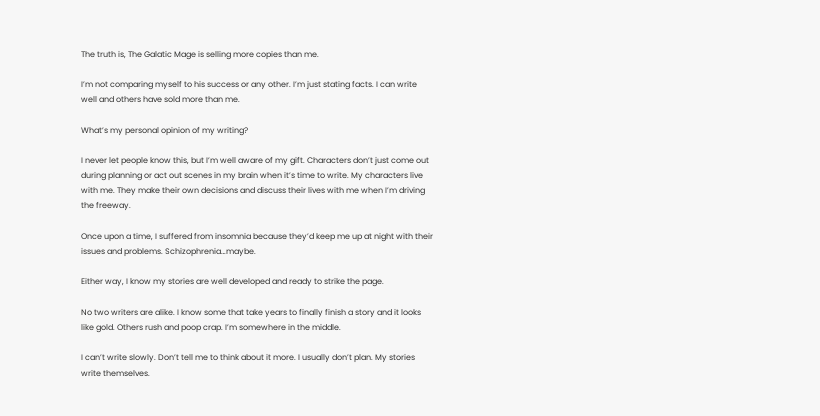The truth is, The Galatic Mage is selling more copies than me.

I’m not comparing myself to his success or any other. I’m just stating facts. I can write well and others have sold more than me.

What’s my personal opinion of my writing?

I never let people know this, but I’m well aware of my gift. Characters don’t just come out during planning or act out scenes in my brain when it’s time to write. My characters live with me. They make their own decisions and discuss their lives with me when I’m driving the freeway.

Once upon a time, I suffered from insomnia because they’d keep me up at night with their issues and problems. Schizophrenia…maybe.

Either way, I know my stories are well developed and ready to strike the page.

No two writers are alike. I know some that take years to finally finish a story and it looks like gold. Others rush and poop crap. I’m somewhere in the middle.

I can’t write slowly. Don’t tell me to think about it more. I usually don’t plan. My stories write themselves.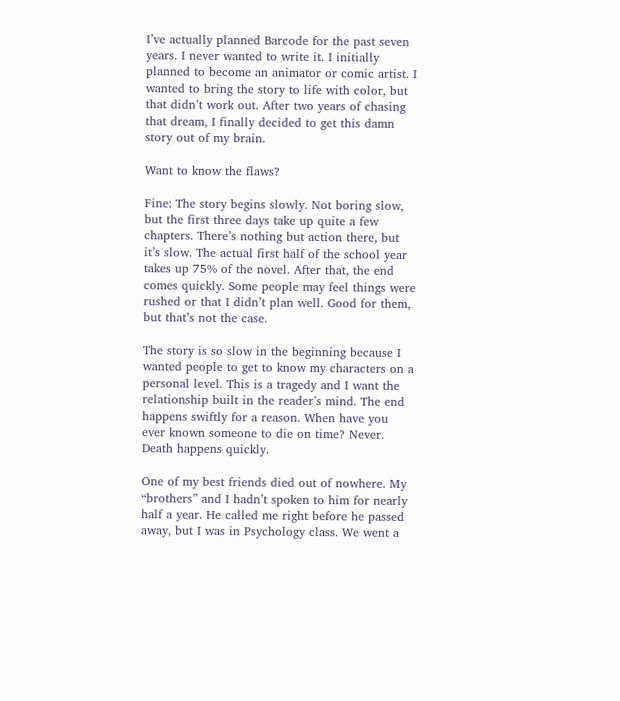I’ve actually planned Barcode for the past seven years. I never wanted to write it. I initially planned to become an animator or comic artist. I wanted to bring the story to life with color, but that didn’t work out. After two years of chasing that dream, I finally decided to get this damn story out of my brain.

Want to know the flaws?

Fine: The story begins slowly. Not boring slow, but the first three days take up quite a few chapters. There’s nothing but action there, but it’s slow. The actual first half of the school year takes up 75% of the novel. After that, the end comes quickly. Some people may feel things were rushed or that I didn’t plan well. Good for them, but that’s not the case.

The story is so slow in the beginning because I wanted people to get to know my characters on a personal level. This is a tragedy and I want the relationship built in the reader’s mind. The end happens swiftly for a reason. When have you ever known someone to die on time? Never. Death happens quickly.

One of my best friends died out of nowhere. My “brothers” and I hadn’t spoken to him for nearly half a year. He called me right before he passed away, but I was in Psychology class. We went a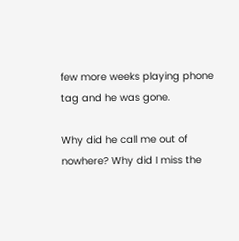few more weeks playing phone tag and he was gone.

Why did he call me out of nowhere? Why did I miss the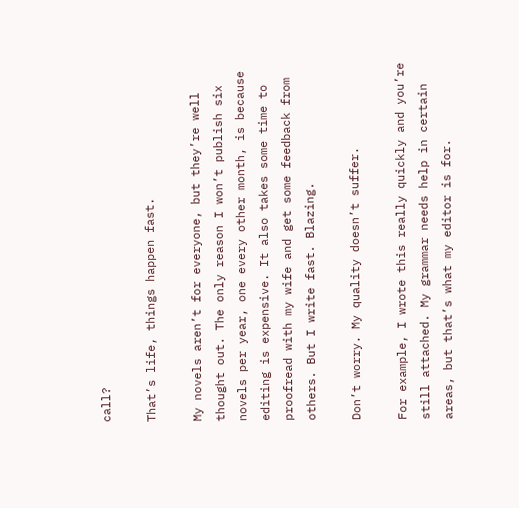call?

That’s life, things happen fast.

My novels aren’t for everyone, but they’re well thought out. The only reason I won’t publish six novels per year, one every other month, is because editing is expensive. It also takes some time to proofread with my wife and get some feedback from others. But I write fast. Blazing.

Don’t worry. My quality doesn’t suffer.

For example, I wrote this really quickly and you’re still attached. My grammar needs help in certain areas, but that’s what my editor is for.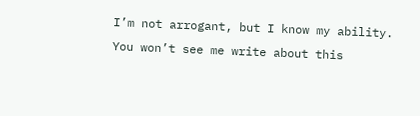I’m not arrogant, but I know my ability. You won’t see me write about this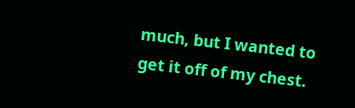much, but I wanted to get it off of my chest.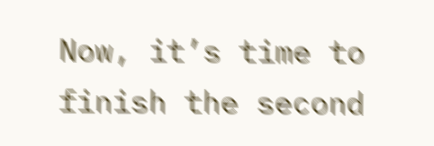Now, it’s time to finish the second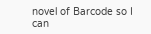novel of Barcode so I can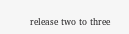release two to three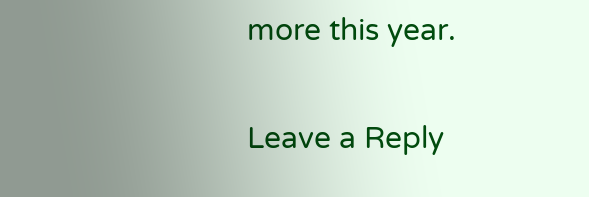more this year.

Leave a Reply